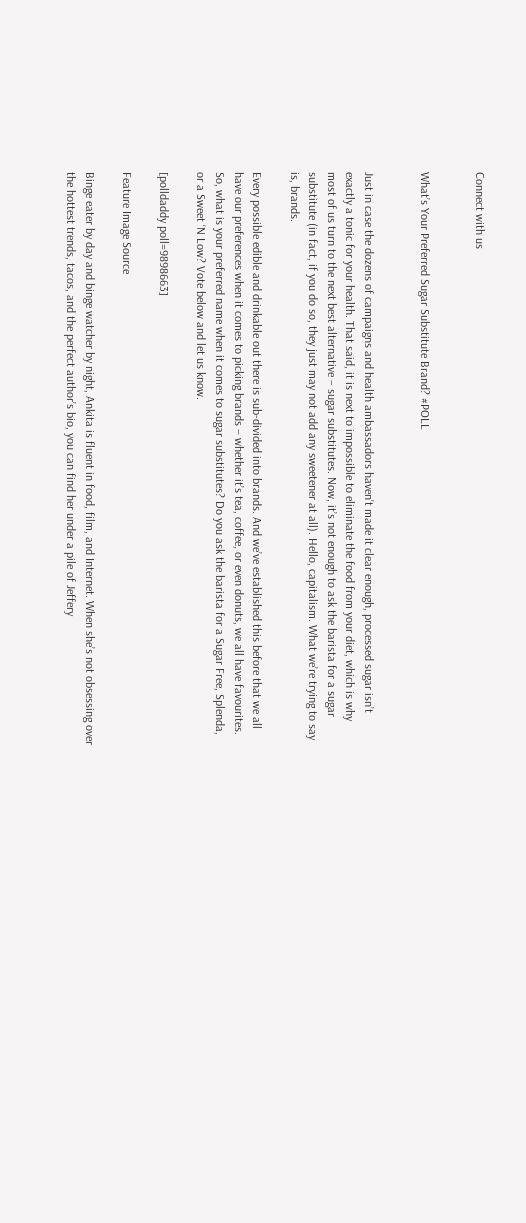Connect with us


What’s Your Preferred Sugar Substitute Brand? #POLL


Just in case the dozens of campaigns and health ambassadors haven’t made it clear enough, processed sugar isn’t exactly a tonic for your health. That said, it is next to impossible to eliminate the food from your diet, which is why most of us turn to the next best alternative – sugar substitutes. Now, it’s not enough to ask the barista for a sugar substitute (in fact, if you do so, they just may not add any sweetener at all). Hello, capitalism. What we’re trying to say is, brands.

Every possible edible and drinkable out there is sub-divided into brands. And we’ve established this before that we all have our preferences when it comes to picking brands – whether it’s tea, coffee, or even donuts, we all have favourites. So, what is your preferred name when it comes to sugar substitutes? Do you ask the barista for a Sugar Free, Splenda, or a Sweet ‘N Low? Vote below and let us know.

[polldaddy poll=9898663]

Feature Image Source

Binge eater by day and binge watcher by night, Ankita is fluent in food, film, and Internet. When she’s not obsessing over the hottest trends, tacos, and the perfect author’s bio, you can find her under a pile of Jeffery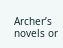Archer’s novels or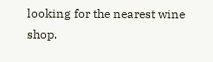looking for the nearest wine shop.